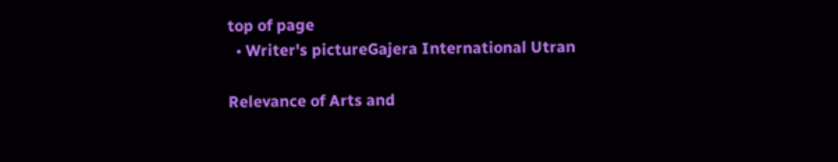top of page
  • Writer's pictureGajera International Utran

Relevance of Arts and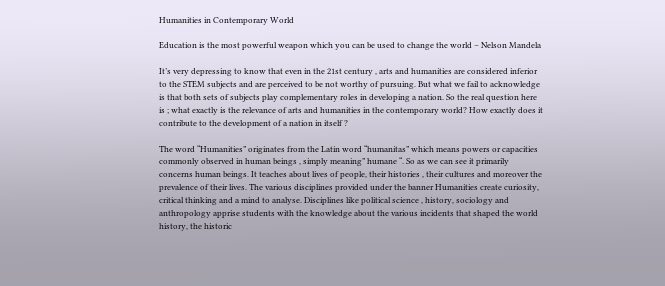Humanities in Contemporary World

Education is the most powerful weapon which you can be used to change the world – Nelson Mandela

It’s very depressing to know that even in the 21st century , arts and humanities are considered inferior to the STEM subjects and are perceived to be not worthy of pursuing. But what we fail to acknowledge is that both sets of subjects play complementary roles in developing a nation. So the real question here is ; what exactly is the relevance of arts and humanities in the contemporary world? How exactly does it contribute to the development of a nation in itself ?

The word “Humanities” originates from the Latin word “humanitas” which means powers or capacities commonly observed in human beings , simply meaning” humane “. So as we can see it primarily concerns human beings. It teaches about lives of people, their histories , their cultures and moreover the prevalence of their lives. The various disciplines provided under the banner Humanities create curiosity, critical thinking and a mind to analyse. Disciplines like political science , history, sociology and anthropology apprise students with the knowledge about the various incidents that shaped the world history, the historic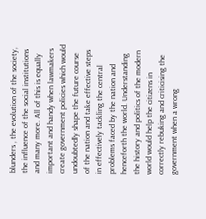blunders , the evolution of the society, the influence of the social institutions and many more. All of this is equally important and handy when lawmakers create government policies which would undoubtedly shape the future course of the nation and take effective steps in effectively tackling the central problems faced by the nation and henceforth the world. Understanding the history and politics of the modern world would help the citizens in correctly rebuking and criticising the government when a wrong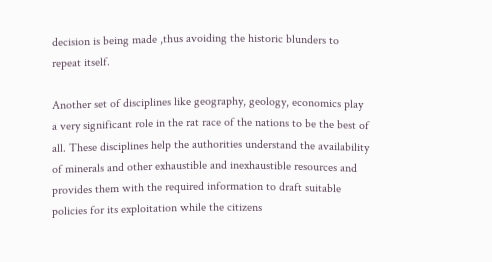decision is being made ,thus avoiding the historic blunders to repeat itself.

Another set of disciplines like geography, geology, economics play a very significant role in the rat race of the nations to be the best of all. These disciplines help the authorities understand the availability of minerals and other exhaustible and inexhaustible resources and provides them with the required information to draft suitable policies for its exploitation while the citizens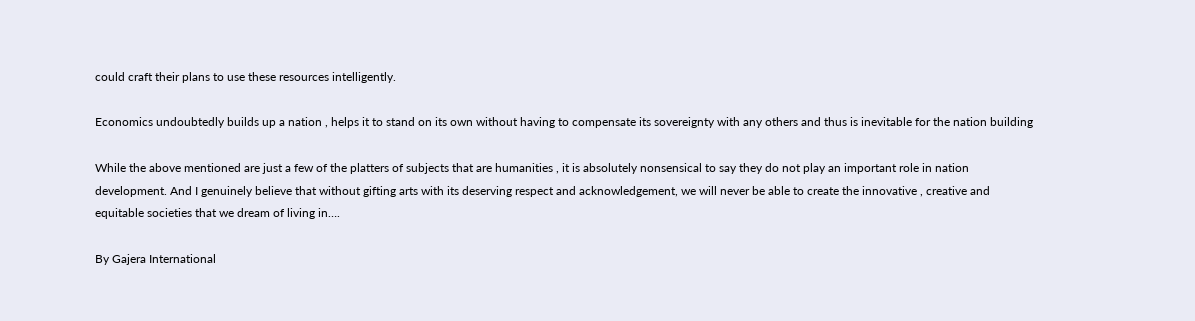could craft their plans to use these resources intelligently.

Economics undoubtedly builds up a nation , helps it to stand on its own without having to compensate its sovereignty with any others and thus is inevitable for the nation building

While the above mentioned are just a few of the platters of subjects that are humanities , it is absolutely nonsensical to say they do not play an important role in nation development. And I genuinely believe that without gifting arts with its deserving respect and acknowledgement, we will never be able to create the innovative , creative and equitable societies that we dream of living in….

By Gajera International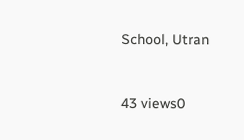School, Utran


43 views0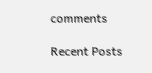comments

Recent Posts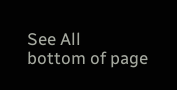See All
bottom of page